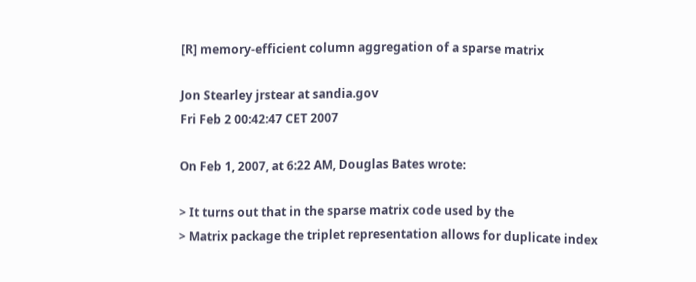[R] memory-efficient column aggregation of a sparse matrix

Jon Stearley jrstear at sandia.gov
Fri Feb 2 00:42:47 CET 2007

On Feb 1, 2007, at 6:22 AM, Douglas Bates wrote:

> It turns out that in the sparse matrix code used by the
> Matrix package the triplet representation allows for duplicate index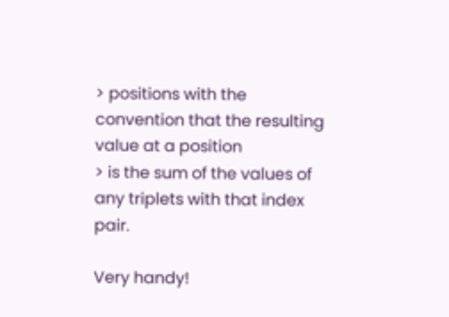> positions with the convention that the resulting value at a position
> is the sum of the values of any triplets with that index pair.

Very handy!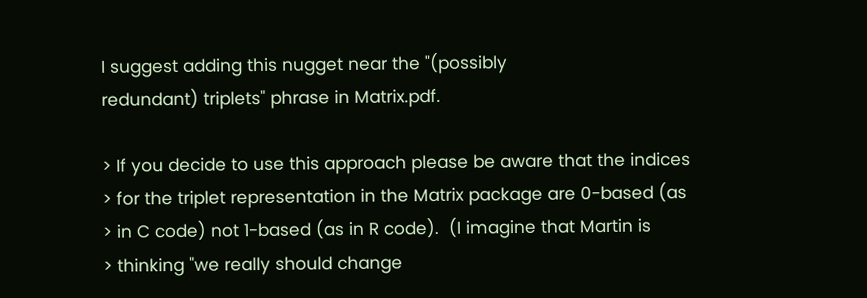I suggest adding this nugget near the "(possibly
redundant) triplets" phrase in Matrix.pdf.

> If you decide to use this approach please be aware that the indices
> for the triplet representation in the Matrix package are 0-based (as
> in C code) not 1-based (as in R code).  (I imagine that Martin is
> thinking "we really should change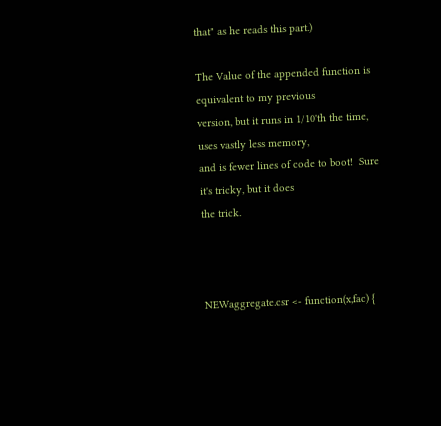that" as he reads this part.)

The Value of the appended function is equivalent to my previous
version, but it runs in 1/10'th the time, uses vastly less memory,
and is fewer lines of code to boot!  Sure it's tricky, but it does
the trick.



NEWaggregate.csr <- function(x,fac) {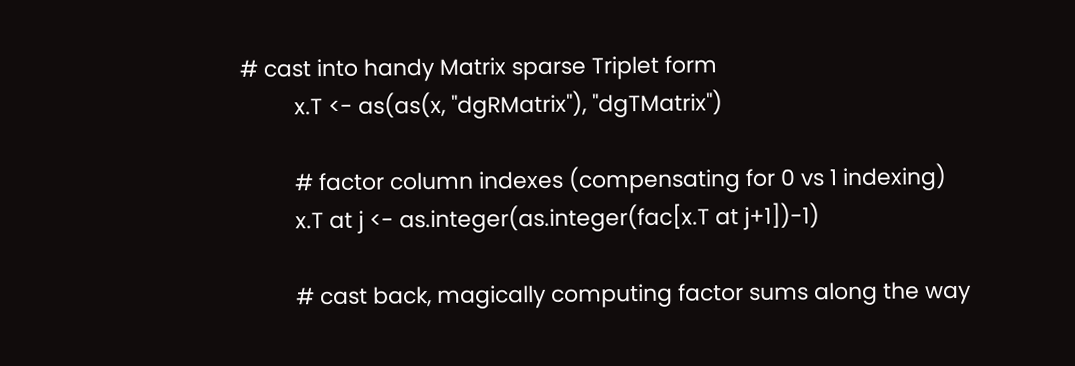# cast into handy Matrix sparse Triplet form
         x.T <- as(as(x, "dgRMatrix"), "dgTMatrix")

         # factor column indexes (compensating for 0 vs 1 indexing)
         x.T at j <- as.integer(as.integer(fac[x.T at j+1])-1)

         # cast back, magically computing factor sums along the way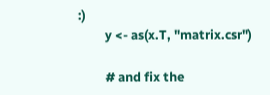:)
         y <- as(x.T, "matrix.csr")

         # and fix the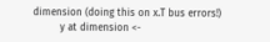dimension (doing this on x.T bus errors!)
         y at dimension <-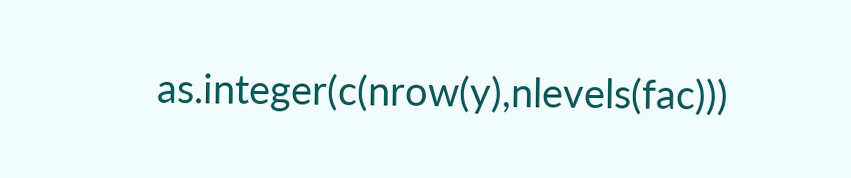as.integer(c(nrow(y),nlevels(fac)))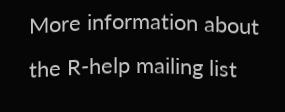More information about the R-help mailing list